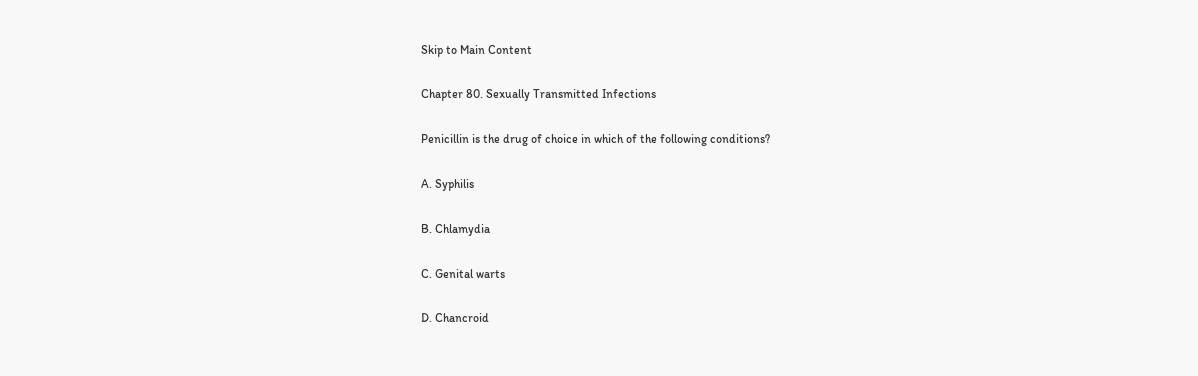Skip to Main Content

Chapter 80. Sexually Transmitted Infections

Penicillin is the drug of choice in which of the following conditions?

A. Syphilis

B. Chlamydia

C. Genital warts

D. Chancroid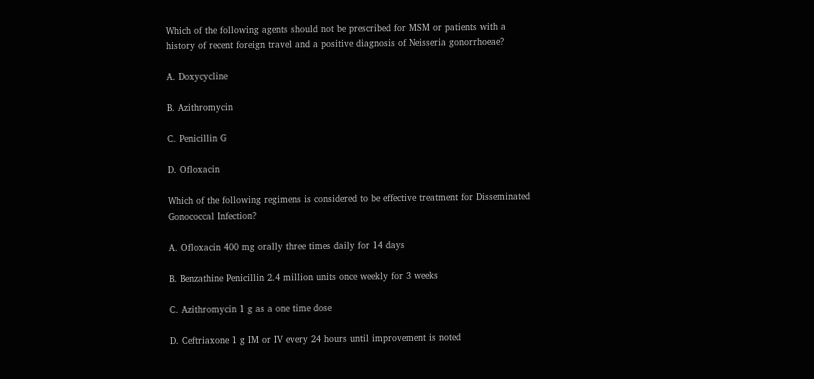Which of the following agents should not be prescribed for MSM or patients with a history of recent foreign travel and a positive diagnosis of Neisseria gonorrhoeae?

A. Doxycycline

B. Azithromycin

C. Penicillin G

D. Ofloxacin

Which of the following regimens is considered to be effective treatment for Disseminated Gonococcal Infection?

A. Ofloxacin 400 mg orally three times daily for 14 days

B. Benzathine Penicillin 2.4 million units once weekly for 3 weeks

C. Azithromycin 1 g as a one time dose

D. Ceftriaxone 1 g IM or IV every 24 hours until improvement is noted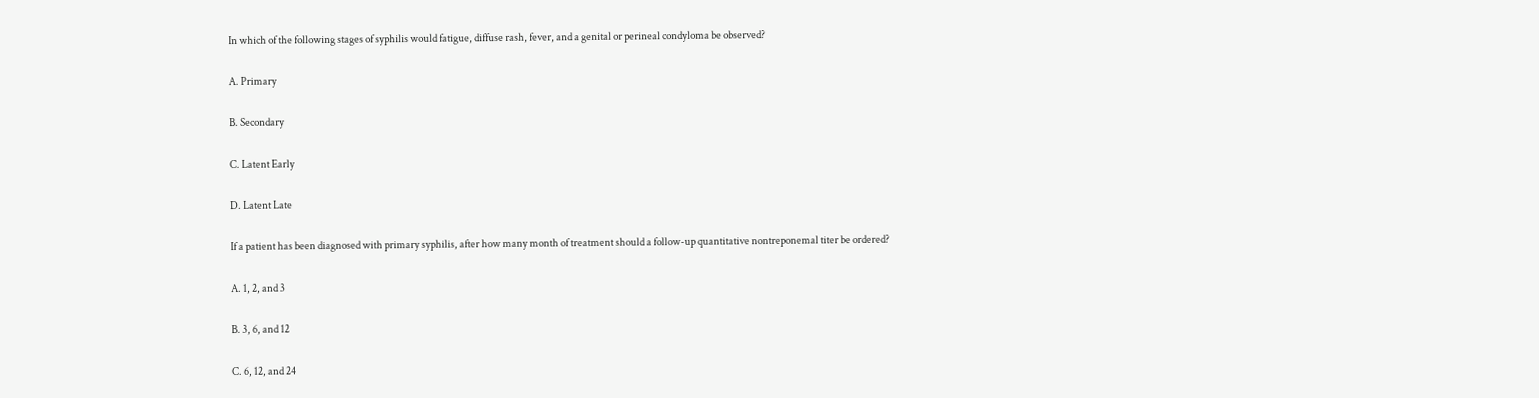In which of the following stages of syphilis would fatigue, diffuse rash, fever, and a genital or perineal condyloma be observed?

A. Primary

B. Secondary

C. Latent Early

D. Latent Late

If a patient has been diagnosed with primary syphilis, after how many month of treatment should a follow-up quantitative nontreponemal titer be ordered?

A. 1, 2, and 3

B. 3, 6, and 12

C. 6, 12, and 24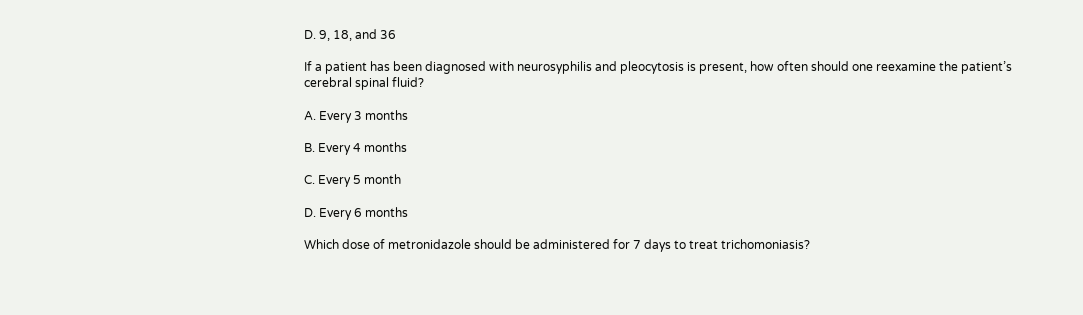D. 9, 18, and 36

If a patient has been diagnosed with neurosyphilis and pleocytosis is present, how often should one reexamine the patient’s cerebral spinal fluid?

A. Every 3 months

B. Every 4 months

C. Every 5 month

D. Every 6 months

Which dose of metronidazole should be administered for 7 days to treat trichomoniasis?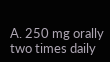A. 250 mg orally two times daily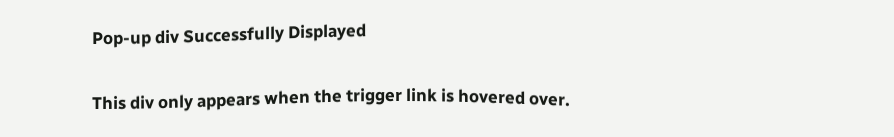Pop-up div Successfully Displayed

This div only appears when the trigger link is hovered over.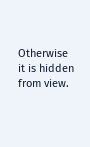Otherwise it is hidden from view.